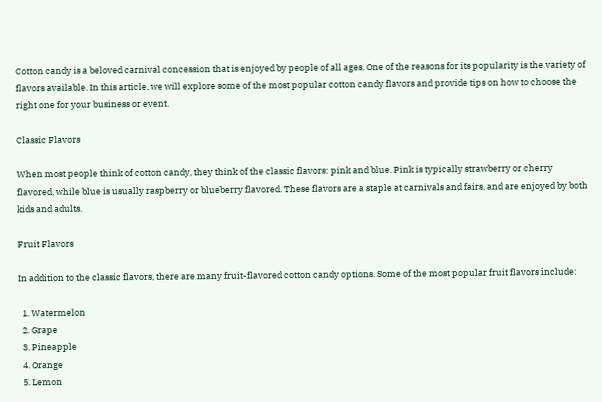Cotton candy is a beloved carnival concession that is enjoyed by people of all ages. One of the reasons for its popularity is the variety of flavors available. In this article, we will explore some of the most popular cotton candy flavors and provide tips on how to choose the right one for your business or event.

Classic Flavors

When most people think of cotton candy, they think of the classic flavors: pink and blue. Pink is typically strawberry or cherry flavored, while blue is usually raspberry or blueberry flavored. These flavors are a staple at carnivals and fairs, and are enjoyed by both kids and adults.

Fruit Flavors

In addition to the classic flavors, there are many fruit-flavored cotton candy options. Some of the most popular fruit flavors include:

  1. Watermelon
  2. Grape
  3. Pineapple
  4. Orange
  5. Lemon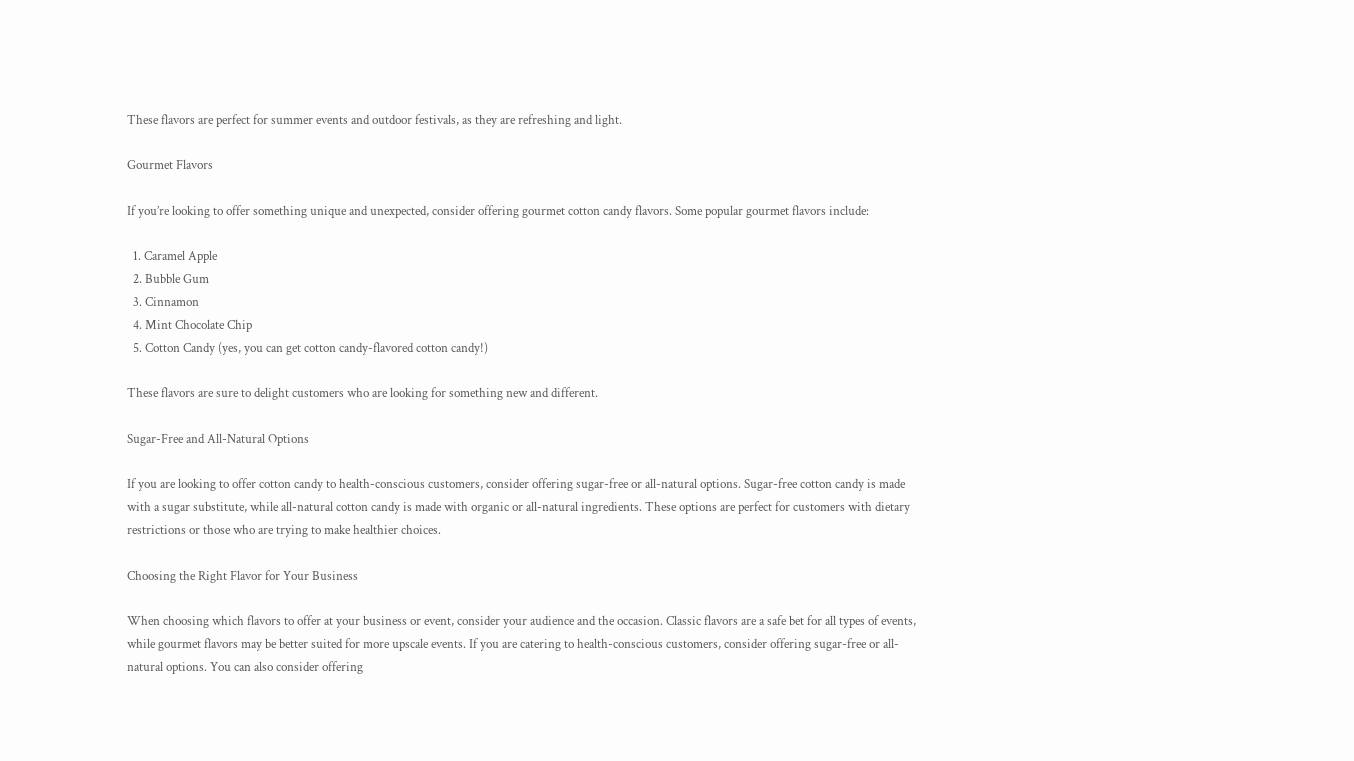These flavors are perfect for summer events and outdoor festivals, as they are refreshing and light.

Gourmet Flavors

If you’re looking to offer something unique and unexpected, consider offering gourmet cotton candy flavors. Some popular gourmet flavors include:

  1. Caramel Apple
  2. Bubble Gum
  3. Cinnamon
  4. Mint Chocolate Chip
  5. Cotton Candy (yes, you can get cotton candy-flavored cotton candy!)

These flavors are sure to delight customers who are looking for something new and different.

Sugar-Free and All-Natural Options

If you are looking to offer cotton candy to health-conscious customers, consider offering sugar-free or all-natural options. Sugar-free cotton candy is made with a sugar substitute, while all-natural cotton candy is made with organic or all-natural ingredients. These options are perfect for customers with dietary restrictions or those who are trying to make healthier choices.

Choosing the Right Flavor for Your Business

When choosing which flavors to offer at your business or event, consider your audience and the occasion. Classic flavors are a safe bet for all types of events, while gourmet flavors may be better suited for more upscale events. If you are catering to health-conscious customers, consider offering sugar-free or all-natural options. You can also consider offering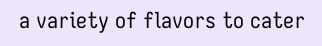a variety of flavors to cater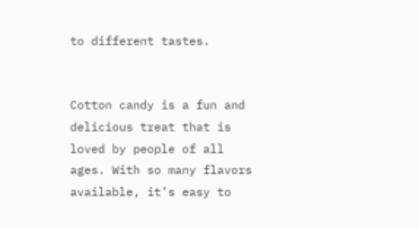to different tastes.


Cotton candy is a fun and delicious treat that is loved by people of all ages. With so many flavors available, it’s easy to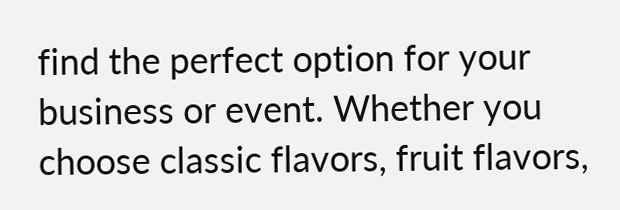find the perfect option for your business or event. Whether you choose classic flavors, fruit flavors,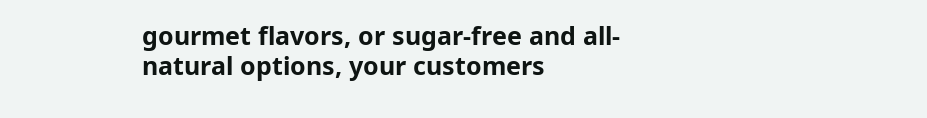gourmet flavors, or sugar-free and all-natural options, your customers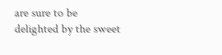are sure to be delighted by the sweet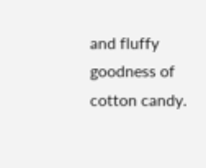and fluffy goodness of cotton candy.